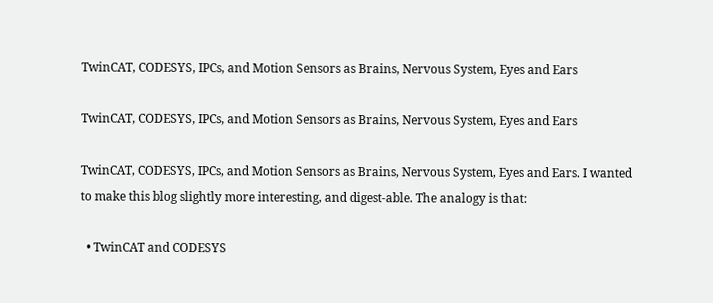TwinCAT, CODESYS, IPCs, and Motion Sensors as Brains, Nervous System, Eyes and Ears

TwinCAT, CODESYS, IPCs, and Motion Sensors as Brains, Nervous System, Eyes and Ears

TwinCAT, CODESYS, IPCs, and Motion Sensors as Brains, Nervous System, Eyes and Ears. I wanted to make this blog slightly more interesting, and digest-able. The analogy is that:

  • TwinCAT and CODESYS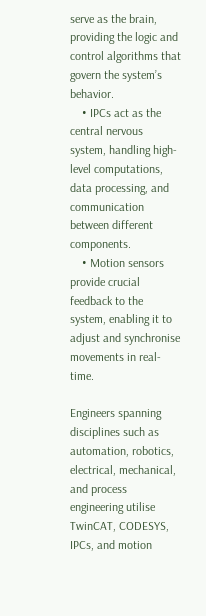serve as the brain, providing the logic and control algorithms that govern the system’s behavior.
    • IPCs act as the central nervous system, handling high-level computations, data processing, and communication between different components.
    • Motion sensors provide crucial feedback to the system, enabling it to adjust and synchronise movements in real-time.

Engineers spanning disciplines such as automation, robotics, electrical, mechanical, and process engineering utilise TwinCAT, CODESYS, IPCs, and motion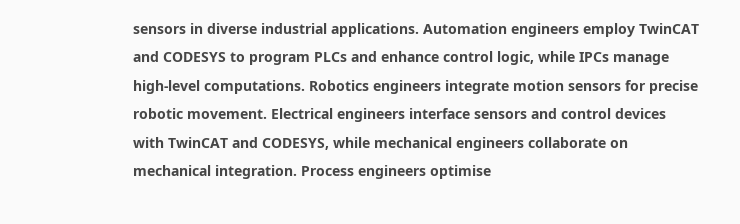sensors in diverse industrial applications. Automation engineers employ TwinCAT and CODESYS to program PLCs and enhance control logic, while IPCs manage high-level computations. Robotics engineers integrate motion sensors for precise robotic movement. Electrical engineers interface sensors and control devices with TwinCAT and CODESYS, while mechanical engineers collaborate on mechanical integration. Process engineers optimise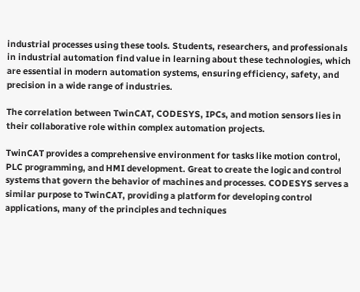industrial processes using these tools. Students, researchers, and professionals in industrial automation find value in learning about these technologies, which are essential in modern automation systems, ensuring efficiency, safety, and precision in a wide range of industries.

The correlation between TwinCAT, CODESYS, IPCs, and motion sensors lies in their collaborative role within complex automation projects.

TwinCAT provides a comprehensive environment for tasks like motion control, PLC programming, and HMI development. Great to create the logic and control systems that govern the behavior of machines and processes. CODESYS serves a similar purpose to TwinCAT, providing a platform for developing control applications, many of the principles and techniques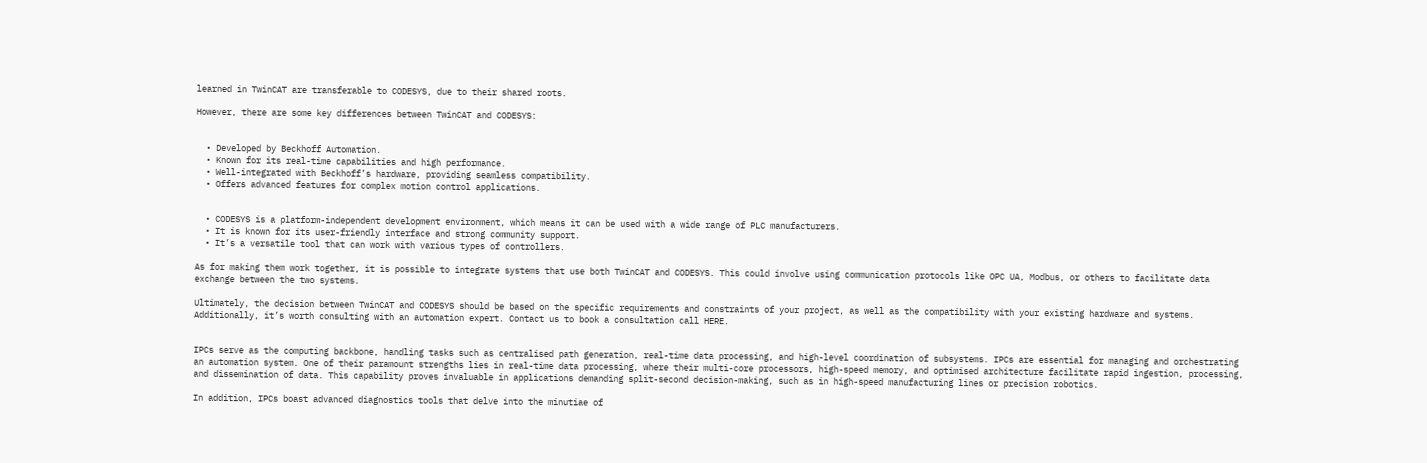learned in TwinCAT are transferable to CODESYS, due to their shared roots.

However, there are some key differences between TwinCAT and CODESYS:


  • Developed by Beckhoff Automation.
  • Known for its real-time capabilities and high performance.
  • Well-integrated with Beckhoff’s hardware, providing seamless compatibility.
  • Offers advanced features for complex motion control applications.


  • CODESYS is a platform-independent development environment, which means it can be used with a wide range of PLC manufacturers.
  • It is known for its user-friendly interface and strong community support.
  • It’s a versatile tool that can work with various types of controllers.

As for making them work together, it is possible to integrate systems that use both TwinCAT and CODESYS. This could involve using communication protocols like OPC UA, Modbus, or others to facilitate data exchange between the two systems.

Ultimately, the decision between TwinCAT and CODESYS should be based on the specific requirements and constraints of your project, as well as the compatibility with your existing hardware and systems. Additionally, it’s worth consulting with an automation expert. Contact us to book a consultation call HERE.


IPCs serve as the computing backbone, handling tasks such as centralised path generation, real-time data processing, and high-level coordination of subsystems. IPCs are essential for managing and orchestrating an automation system. One of their paramount strengths lies in real-time data processing, where their multi-core processors, high-speed memory, and optimised architecture facilitate rapid ingestion, processing, and dissemination of data. This capability proves invaluable in applications demanding split-second decision-making, such as in high-speed manufacturing lines or precision robotics.

In addition, IPCs boast advanced diagnostics tools that delve into the minutiae of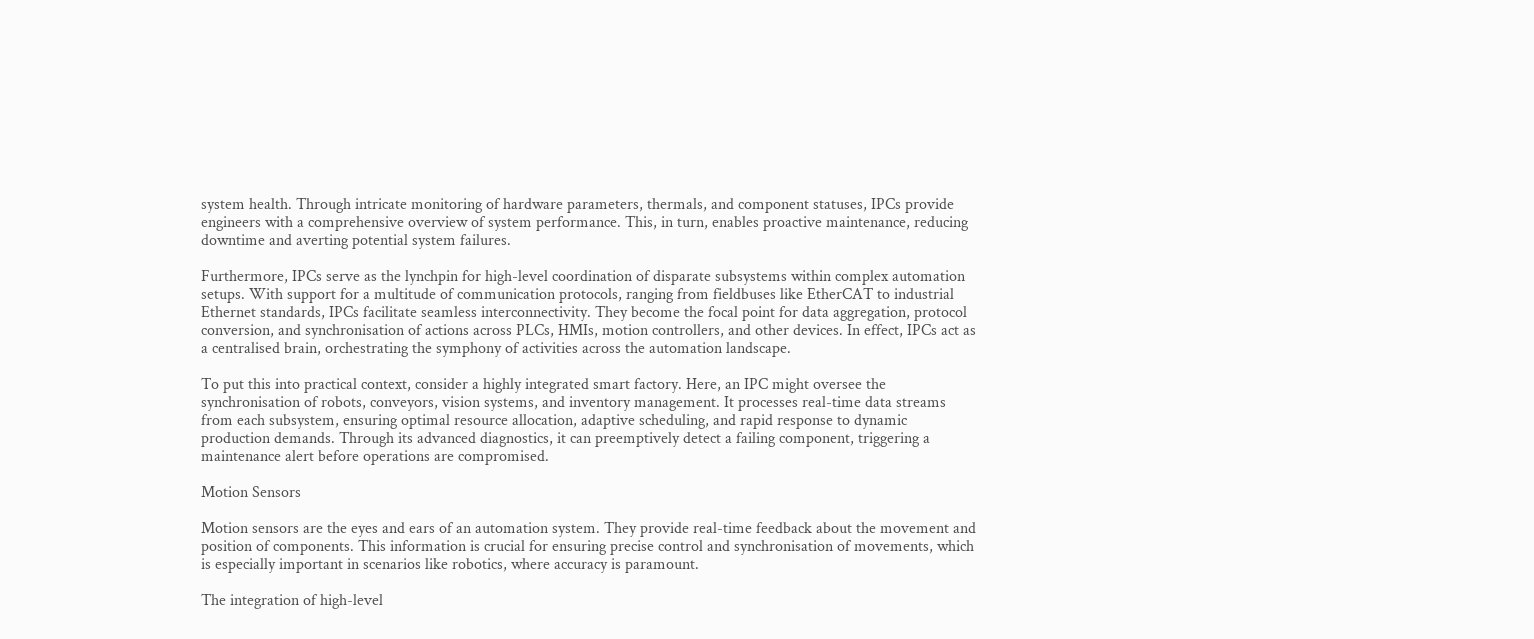system health. Through intricate monitoring of hardware parameters, thermals, and component statuses, IPCs provide engineers with a comprehensive overview of system performance. This, in turn, enables proactive maintenance, reducing downtime and averting potential system failures.

Furthermore, IPCs serve as the lynchpin for high-level coordination of disparate subsystems within complex automation setups. With support for a multitude of communication protocols, ranging from fieldbuses like EtherCAT to industrial Ethernet standards, IPCs facilitate seamless interconnectivity. They become the focal point for data aggregation, protocol conversion, and synchronisation of actions across PLCs, HMIs, motion controllers, and other devices. In effect, IPCs act as a centralised brain, orchestrating the symphony of activities across the automation landscape.

To put this into practical context, consider a highly integrated smart factory. Here, an IPC might oversee the synchronisation of robots, conveyors, vision systems, and inventory management. It processes real-time data streams from each subsystem, ensuring optimal resource allocation, adaptive scheduling, and rapid response to dynamic production demands. Through its advanced diagnostics, it can preemptively detect a failing component, triggering a maintenance alert before operations are compromised.

Motion Sensors

Motion sensors are the eyes and ears of an automation system. They provide real-time feedback about the movement and position of components. This information is crucial for ensuring precise control and synchronisation of movements, which is especially important in scenarios like robotics, where accuracy is paramount.

The integration of high-level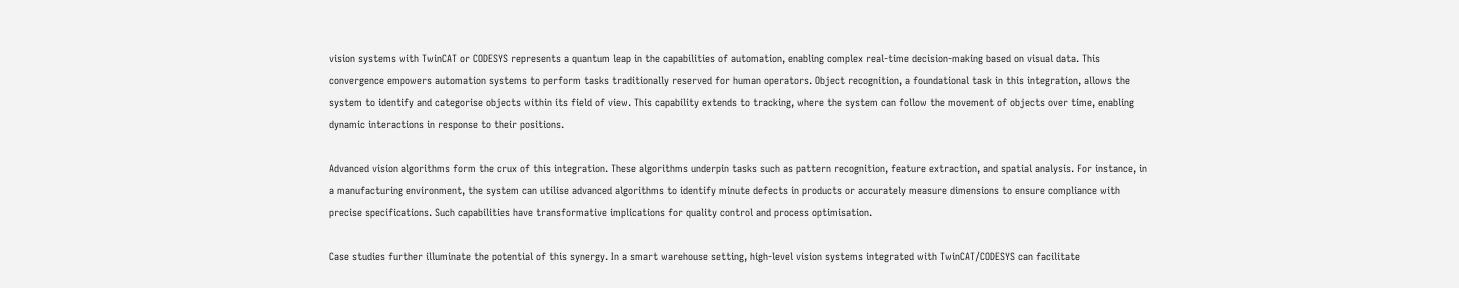vision systems with TwinCAT or CODESYS represents a quantum leap in the capabilities of automation, enabling complex real-time decision-making based on visual data. This convergence empowers automation systems to perform tasks traditionally reserved for human operators. Object recognition, a foundational task in this integration, allows the system to identify and categorise objects within its field of view. This capability extends to tracking, where the system can follow the movement of objects over time, enabling dynamic interactions in response to their positions.

Advanced vision algorithms form the crux of this integration. These algorithms underpin tasks such as pattern recognition, feature extraction, and spatial analysis. For instance, in a manufacturing environment, the system can utilise advanced algorithms to identify minute defects in products or accurately measure dimensions to ensure compliance with precise specifications. Such capabilities have transformative implications for quality control and process optimisation.

Case studies further illuminate the potential of this synergy. In a smart warehouse setting, high-level vision systems integrated with TwinCAT/CODESYS can facilitate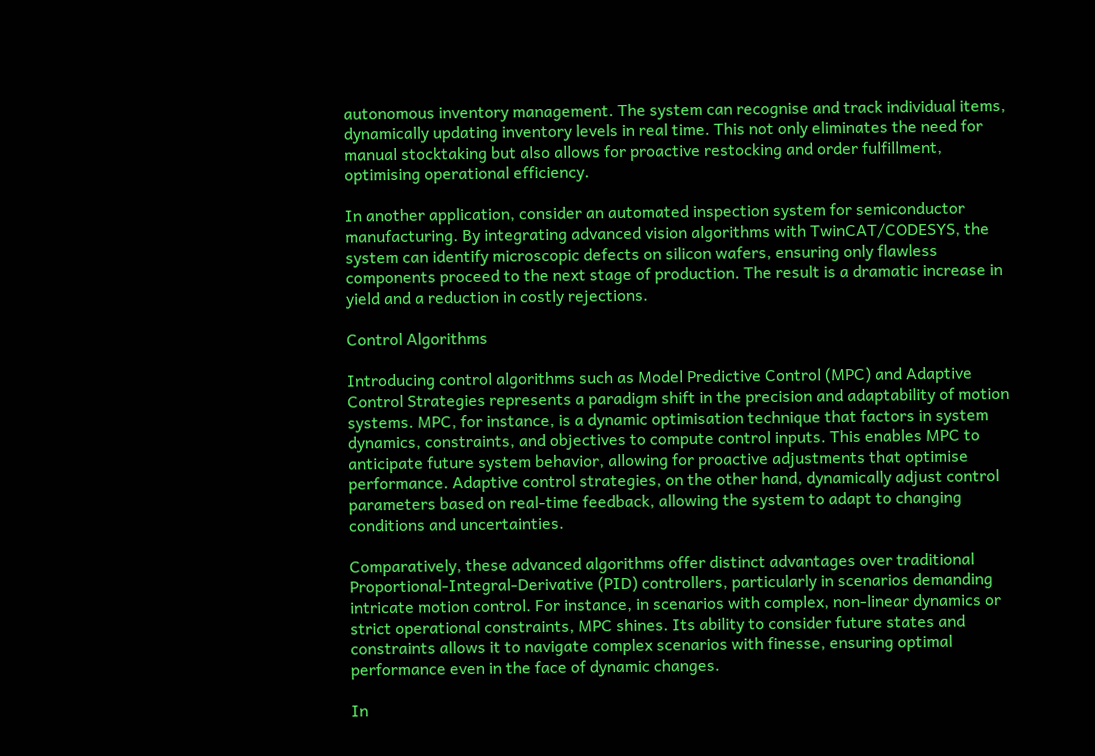autonomous inventory management. The system can recognise and track individual items, dynamically updating inventory levels in real time. This not only eliminates the need for manual stocktaking but also allows for proactive restocking and order fulfillment, optimising operational efficiency.

In another application, consider an automated inspection system for semiconductor manufacturing. By integrating advanced vision algorithms with TwinCAT/CODESYS, the system can identify microscopic defects on silicon wafers, ensuring only flawless components proceed to the next stage of production. The result is a dramatic increase in yield and a reduction in costly rejections.

Control Algorithms

Introducing control algorithms such as Model Predictive Control (MPC) and Adaptive Control Strategies represents a paradigm shift in the precision and adaptability of motion systems. MPC, for instance, is a dynamic optimisation technique that factors in system dynamics, constraints, and objectives to compute control inputs. This enables MPC to anticipate future system behavior, allowing for proactive adjustments that optimise performance. Adaptive control strategies, on the other hand, dynamically adjust control parameters based on real-time feedback, allowing the system to adapt to changing conditions and uncertainties.

Comparatively, these advanced algorithms offer distinct advantages over traditional Proportional-Integral-Derivative (PID) controllers, particularly in scenarios demanding intricate motion control. For instance, in scenarios with complex, non-linear dynamics or strict operational constraints, MPC shines. Its ability to consider future states and constraints allows it to navigate complex scenarios with finesse, ensuring optimal performance even in the face of dynamic changes.

In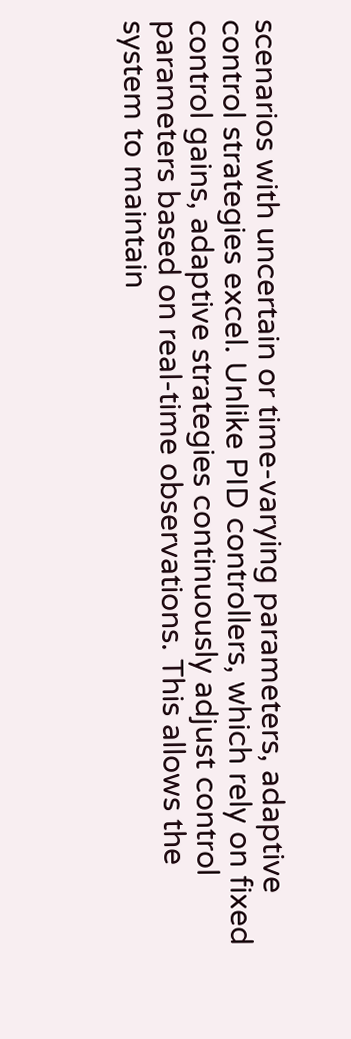scenarios with uncertain or time-varying parameters, adaptive control strategies excel. Unlike PID controllers, which rely on fixed control gains, adaptive strategies continuously adjust control parameters based on real-time observations. This allows the system to maintain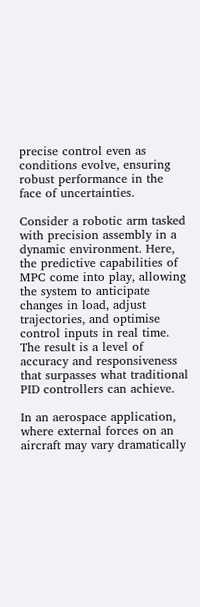precise control even as conditions evolve, ensuring robust performance in the face of uncertainties.

Consider a robotic arm tasked with precision assembly in a dynamic environment. Here, the predictive capabilities of MPC come into play, allowing the system to anticipate changes in load, adjust trajectories, and optimise control inputs in real time. The result is a level of accuracy and responsiveness that surpasses what traditional PID controllers can achieve.

In an aerospace application, where external forces on an aircraft may vary dramatically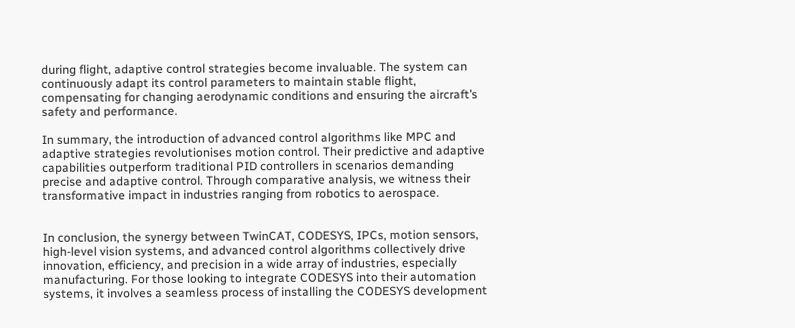during flight, adaptive control strategies become invaluable. The system can continuously adapt its control parameters to maintain stable flight, compensating for changing aerodynamic conditions and ensuring the aircraft’s safety and performance.

In summary, the introduction of advanced control algorithms like MPC and adaptive strategies revolutionises motion control. Their predictive and adaptive capabilities outperform traditional PID controllers in scenarios demanding precise and adaptive control. Through comparative analysis, we witness their transformative impact in industries ranging from robotics to aerospace.


In conclusion, the synergy between TwinCAT, CODESYS, IPCs, motion sensors, high-level vision systems, and advanced control algorithms collectively drive innovation, efficiency, and precision in a wide array of industries, especially manufacturing. For those looking to integrate CODESYS into their automation systems, it involves a seamless process of installing the CODESYS development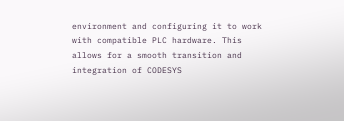environment and configuring it to work with compatible PLC hardware. This allows for a smooth transition and integration of CODESYS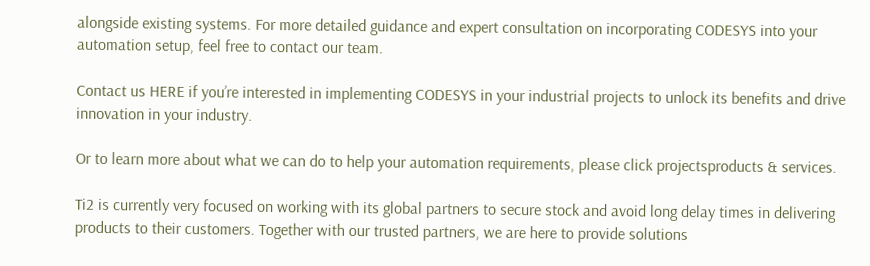alongside existing systems. For more detailed guidance and expert consultation on incorporating CODESYS into your automation setup, feel free to contact our team.

Contact us HERE if you’re interested in implementing CODESYS in your industrial projects to unlock its benefits and drive innovation in your industry.

Or to learn more about what we can do to help your automation requirements, please click projectsproducts & services.

Ti2 is currently very focused on working with its global partners to secure stock and avoid long delay times in delivering products to their customers. Together with our trusted partners, we are here to provide solutions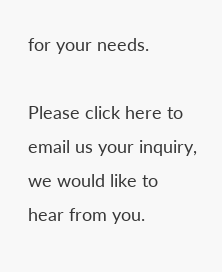for your needs.

Please click here to email us your inquiry, we would like to hear from you.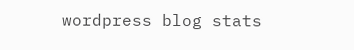wordpress blog stats